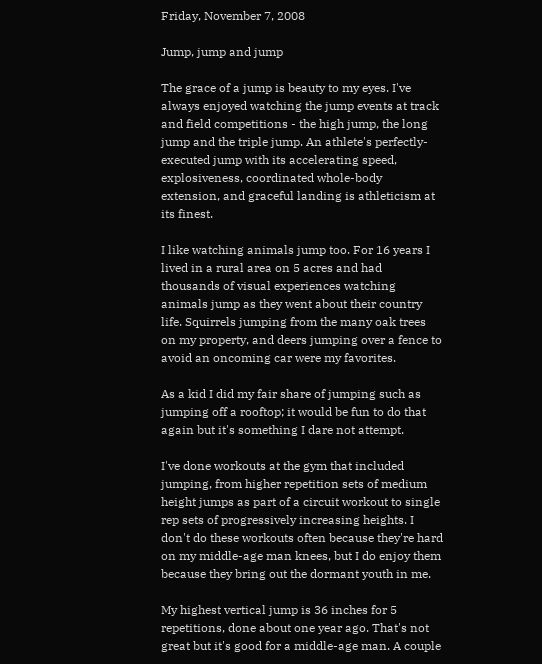Friday, November 7, 2008

Jump, jump and jump

The grace of a jump is beauty to my eyes. I've always enjoyed watching the jump events at track and field competitions - the high jump, the long jump and the triple jump. An athlete's perfectly-executed jump with its accelerating speed, explosiveness, coordinated whole-body extension, and graceful landing is athleticism at its finest.

I like watching animals jump too. For 16 years I lived in a rural area on 5 acres and had thousands of visual experiences watching animals jump as they went about their country life. Squirrels jumping from the many oak trees on my property, and deers jumping over a fence to avoid an oncoming car were my favorites.

As a kid I did my fair share of jumping such as jumping off a rooftop; it would be fun to do that again but it's something I dare not attempt.

I've done workouts at the gym that included jumping, from higher repetition sets of medium height jumps as part of a circuit workout to single rep sets of progressively increasing heights. I don't do these workouts often because they're hard on my middle-age man knees, but I do enjoy them because they bring out the dormant youth in me.

My highest vertical jump is 36 inches for 5 repetitions, done about one year ago. That's not great but it's good for a middle-age man. A couple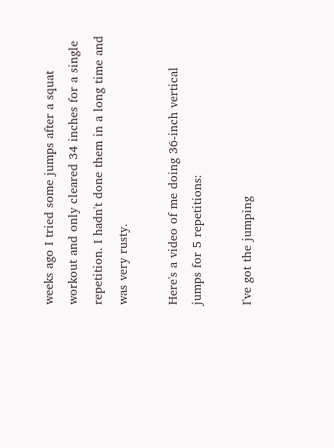weeks ago I tried some jumps after a squat workout and only cleared 34 inches for a single repetition. I hadn't done them in a long time and was very rusty.

Here's a video of me doing 36-inch vertical jumps for 5 repetitions:

I've got the jumping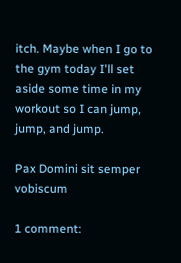itch. Maybe when I go to the gym today I'll set aside some time in my workout so I can jump, jump, and jump.

Pax Domini sit semper vobiscum

1 comment: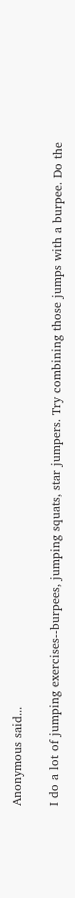Anonymous said...

I do a lot of jumping exercises--burpees, jumping squats, star jumpers. Try combining those jumps with a burpee. Do the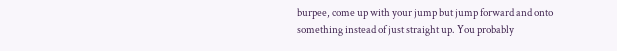burpee, come up with your jump but jump forward and onto something instead of just straight up. You probably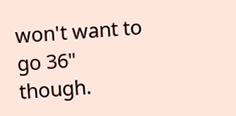won't want to go 36" though.